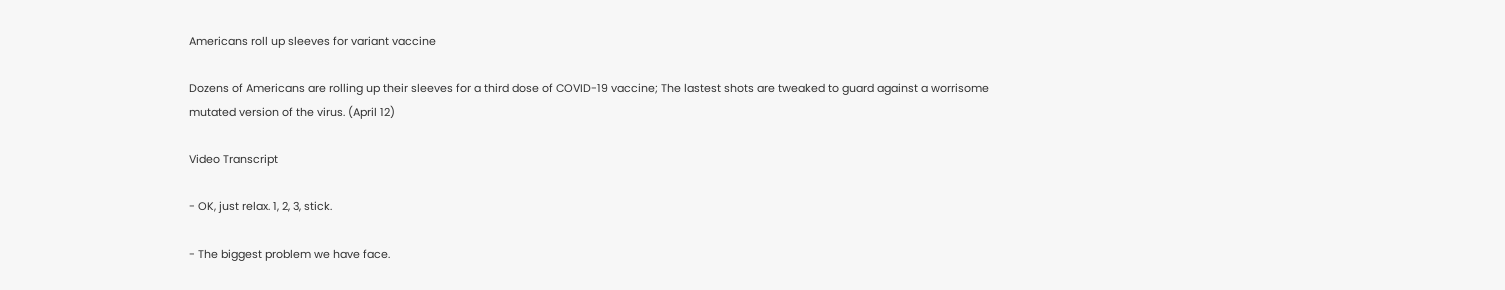Americans roll up sleeves for variant vaccine

Dozens of Americans are rolling up their sleeves for a third dose of COVID-19 vaccine; The lastest shots are tweaked to guard against a worrisome mutated version of the virus. (April 12)

Video Transcript

- OK, just relax. 1, 2, 3, stick.

- The biggest problem we have face.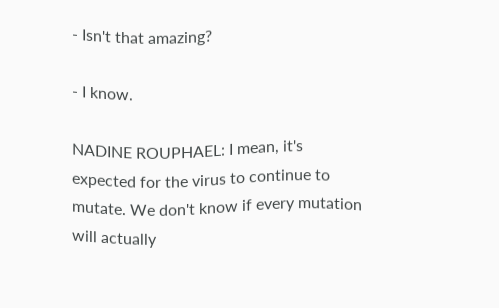- Isn't that amazing?

- I know.

NADINE ROUPHAEL: I mean, it's expected for the virus to continue to mutate. We don't know if every mutation will actually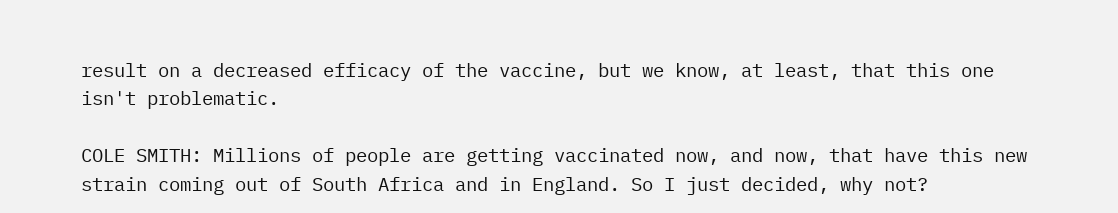result on a decreased efficacy of the vaccine, but we know, at least, that this one isn't problematic.

COLE SMITH: Millions of people are getting vaccinated now, and now, that have this new strain coming out of South Africa and in England. So I just decided, why not?